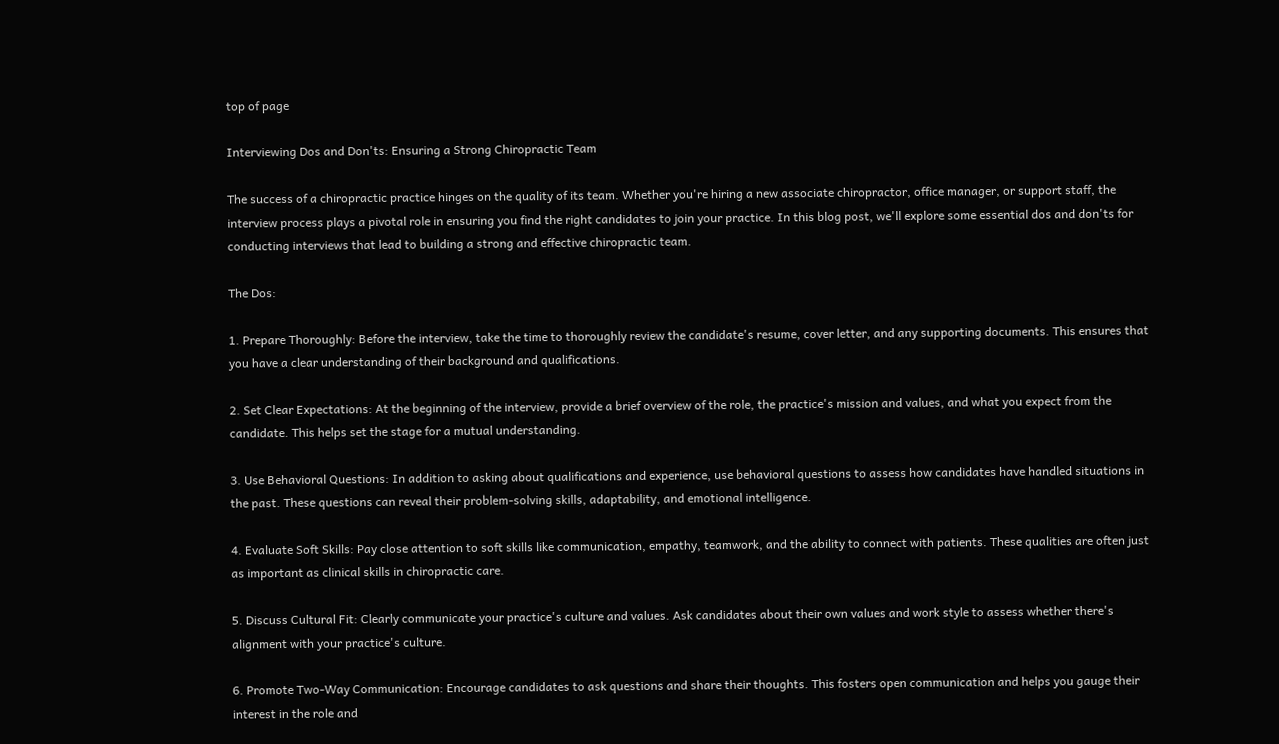top of page

Interviewing Dos and Don'ts: Ensuring a Strong Chiropractic Team

The success of a chiropractic practice hinges on the quality of its team. Whether you're hiring a new associate chiropractor, office manager, or support staff, the interview process plays a pivotal role in ensuring you find the right candidates to join your practice. In this blog post, we'll explore some essential dos and don'ts for conducting interviews that lead to building a strong and effective chiropractic team.

The Dos:

1. Prepare Thoroughly: Before the interview, take the time to thoroughly review the candidate's resume, cover letter, and any supporting documents. This ensures that you have a clear understanding of their background and qualifications.

2. Set Clear Expectations: At the beginning of the interview, provide a brief overview of the role, the practice's mission and values, and what you expect from the candidate. This helps set the stage for a mutual understanding.

3. Use Behavioral Questions: In addition to asking about qualifications and experience, use behavioral questions to assess how candidates have handled situations in the past. These questions can reveal their problem-solving skills, adaptability, and emotional intelligence.

4. Evaluate Soft Skills: Pay close attention to soft skills like communication, empathy, teamwork, and the ability to connect with patients. These qualities are often just as important as clinical skills in chiropractic care.

5. Discuss Cultural Fit: Clearly communicate your practice's culture and values. Ask candidates about their own values and work style to assess whether there's alignment with your practice's culture.

6. Promote Two-Way Communication: Encourage candidates to ask questions and share their thoughts. This fosters open communication and helps you gauge their interest in the role and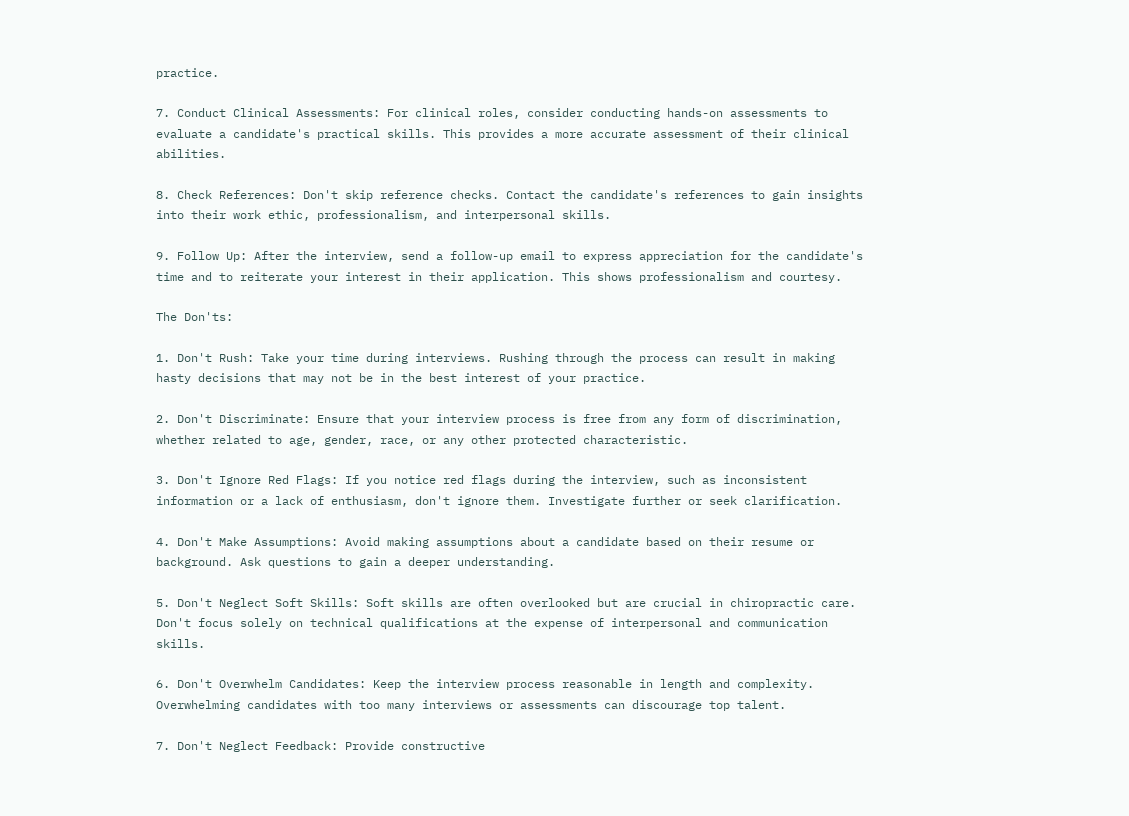practice.

7. Conduct Clinical Assessments: For clinical roles, consider conducting hands-on assessments to evaluate a candidate's practical skills. This provides a more accurate assessment of their clinical abilities.

8. Check References: Don't skip reference checks. Contact the candidate's references to gain insights into their work ethic, professionalism, and interpersonal skills.

9. Follow Up: After the interview, send a follow-up email to express appreciation for the candidate's time and to reiterate your interest in their application. This shows professionalism and courtesy.

The Don'ts:

1. Don't Rush: Take your time during interviews. Rushing through the process can result in making hasty decisions that may not be in the best interest of your practice.

2. Don't Discriminate: Ensure that your interview process is free from any form of discrimination, whether related to age, gender, race, or any other protected characteristic.

3. Don't Ignore Red Flags: If you notice red flags during the interview, such as inconsistent information or a lack of enthusiasm, don't ignore them. Investigate further or seek clarification.

4. Don't Make Assumptions: Avoid making assumptions about a candidate based on their resume or background. Ask questions to gain a deeper understanding.

5. Don't Neglect Soft Skills: Soft skills are often overlooked but are crucial in chiropractic care. Don't focus solely on technical qualifications at the expense of interpersonal and communication skills.

6. Don't Overwhelm Candidates: Keep the interview process reasonable in length and complexity. Overwhelming candidates with too many interviews or assessments can discourage top talent.

7. Don't Neglect Feedback: Provide constructive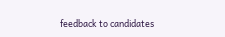feedback to candidates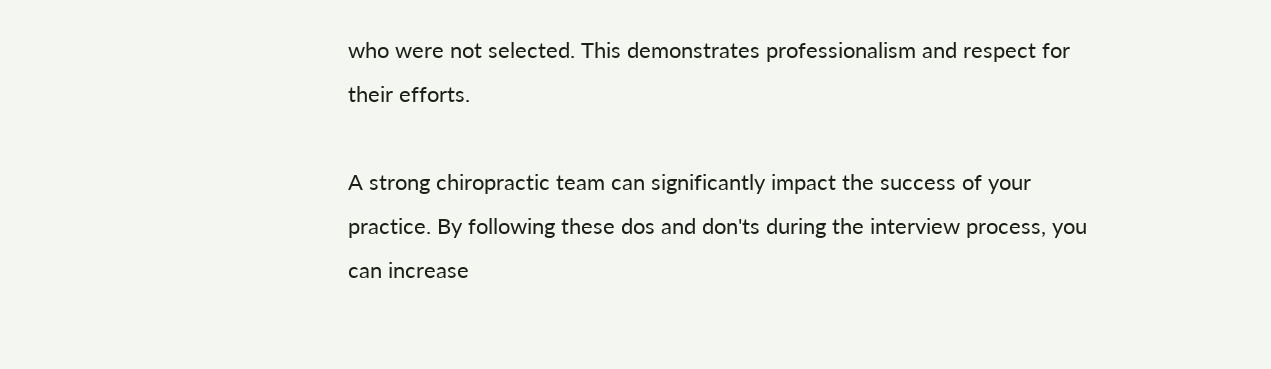who were not selected. This demonstrates professionalism and respect for their efforts.

A strong chiropractic team can significantly impact the success of your practice. By following these dos and don'ts during the interview process, you can increase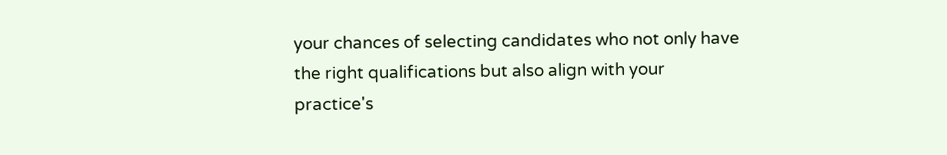your chances of selecting candidates who not only have the right qualifications but also align with your practice's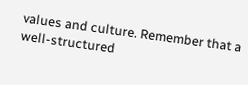values and culture. Remember that a well-structured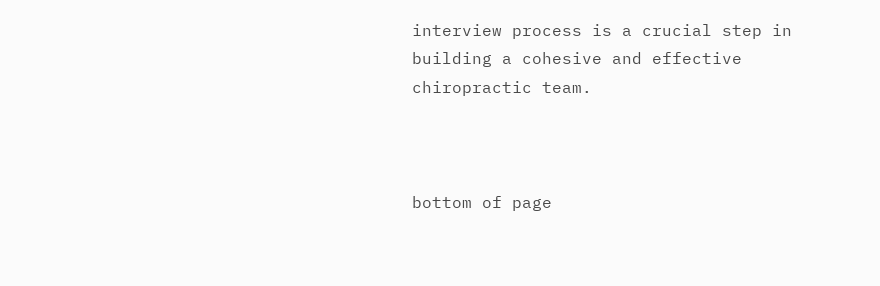interview process is a crucial step in building a cohesive and effective chiropractic team.



bottom of page